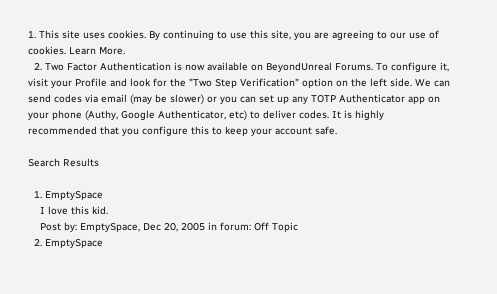1. This site uses cookies. By continuing to use this site, you are agreeing to our use of cookies. Learn More.
  2. Two Factor Authentication is now available on BeyondUnreal Forums. To configure it, visit your Profile and look for the "Two Step Verification" option on the left side. We can send codes via email (may be slower) or you can set up any TOTP Authenticator app on your phone (Authy, Google Authenticator, etc) to deliver codes. It is highly recommended that you configure this to keep your account safe.

Search Results

  1. EmptySpace
    I love this kid.
    Post by: EmptySpace, Dec 20, 2005 in forum: Off Topic
  2. EmptySpace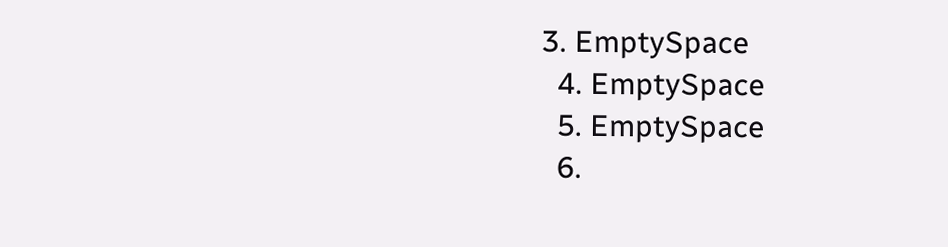3. EmptySpace
  4. EmptySpace
  5. EmptySpace
  6.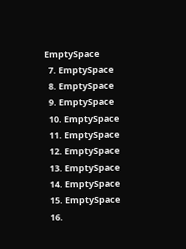EmptySpace
  7. EmptySpace
  8. EmptySpace
  9. EmptySpace
  10. EmptySpace
  11. EmptySpace
  12. EmptySpace
  13. EmptySpace
  14. EmptySpace
  15. EmptySpace
  16.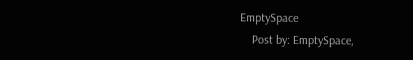EmptySpace
    Post by: EmptySpace,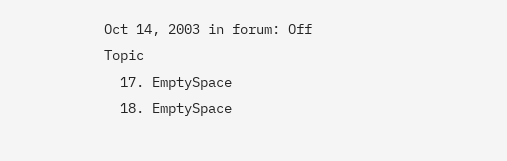Oct 14, 2003 in forum: Off Topic
  17. EmptySpace
  18. EmptySpace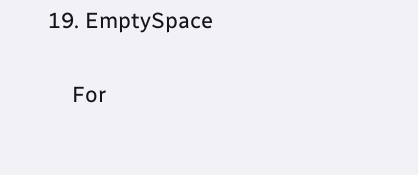19. EmptySpace

    For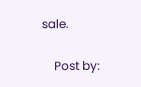sale.

    Post by: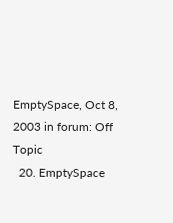EmptySpace, Oct 8, 2003 in forum: Off Topic
  20. EmptySpace